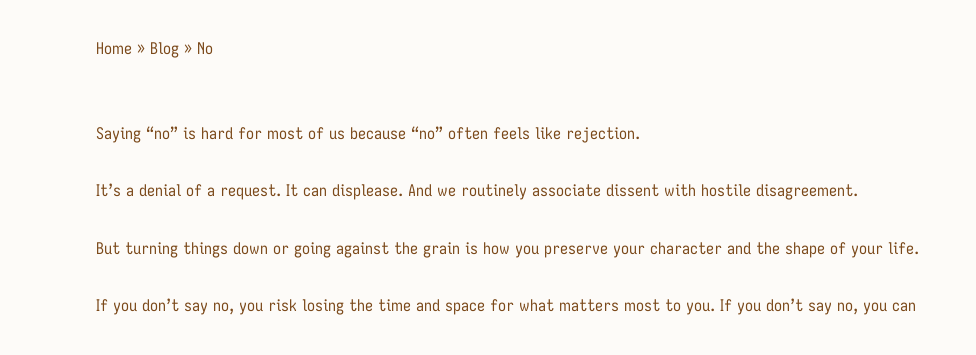Home » Blog » No


Saying “no” is hard for most of us because “no” often feels like rejection.

It’s a denial of a request. It can displease. And we routinely associate dissent with hostile disagreement.

But turning things down or going against the grain is how you preserve your character and the shape of your life.

If you don’t say no, you risk losing the time and space for what matters most to you. If you don’t say no, you can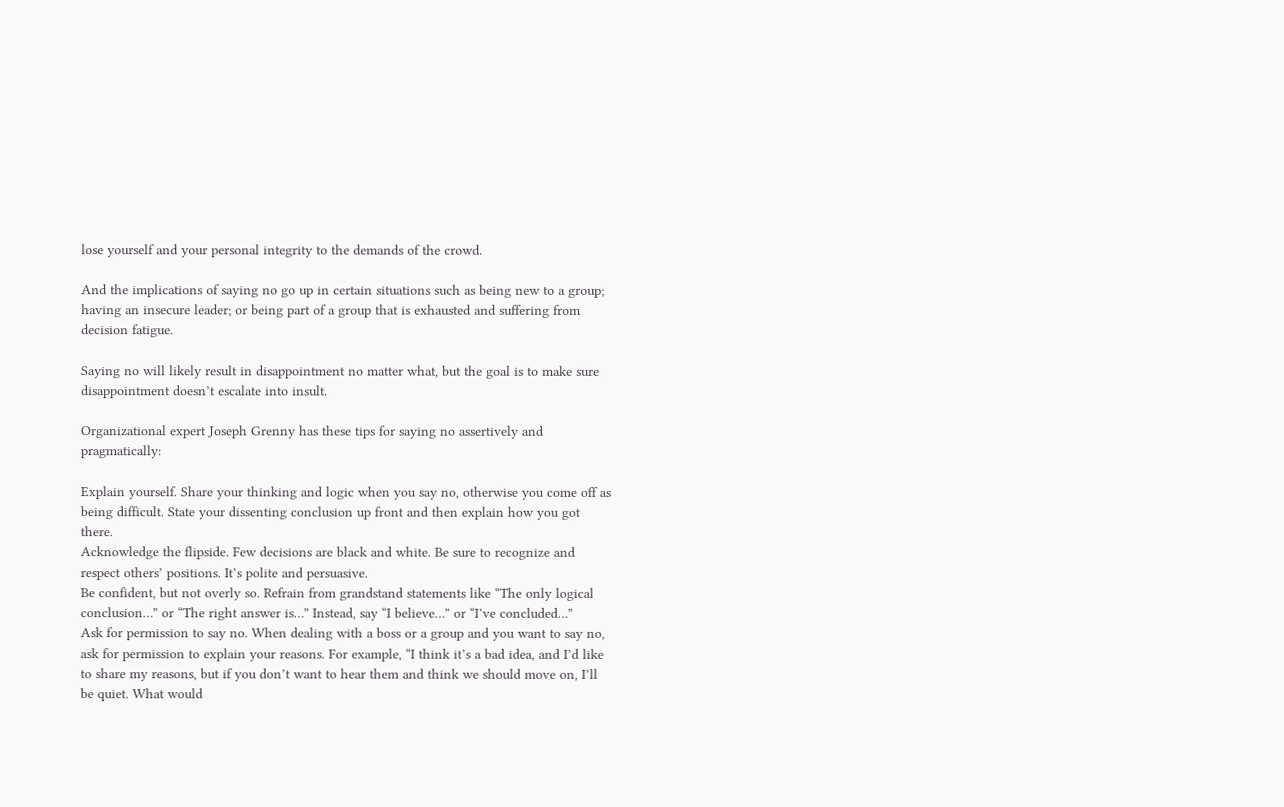lose yourself and your personal integrity to the demands of the crowd.

And the implications of saying no go up in certain situations such as being new to a group; having an insecure leader; or being part of a group that is exhausted and suffering from decision fatigue.

Saying no will likely result in disappointment no matter what, but the goal is to make sure disappointment doesn’t escalate into insult.

Organizational expert Joseph Grenny has these tips for saying no assertively and pragmatically:

Explain yourself. Share your thinking and logic when you say no, otherwise you come off as being difficult. State your dissenting conclusion up front and then explain how you got there.
Acknowledge the flipside. Few decisions are black and white. Be sure to recognize and respect others’ positions. It’s polite and persuasive.
Be confident, but not overly so. Refrain from grandstand statements like “The only logical conclusion…” or “The right answer is…” Instead, say “I believe…” or “I’ve concluded…”
Ask for permission to say no. When dealing with a boss or a group and you want to say no, ask for permission to explain your reasons. For example, “I think it’s a bad idea, and I’d like to share my reasons, but if you don’t want to hear them and think we should move on, I’ll be quiet. What would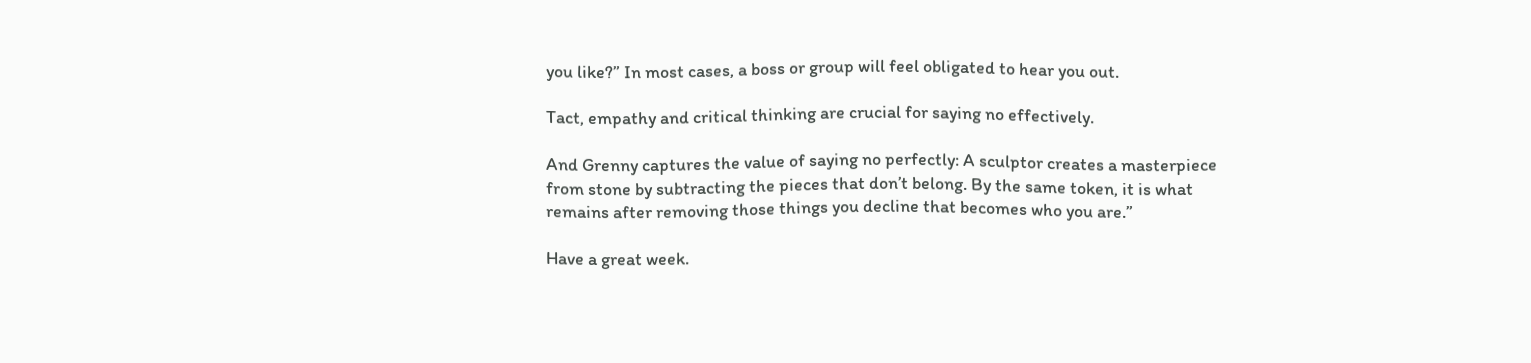you like?” In most cases, a boss or group will feel obligated to hear you out.

Tact, empathy and critical thinking are crucial for saying no effectively.

And Grenny captures the value of saying no perfectly: A sculptor creates a masterpiece from stone by subtracting the pieces that don’t belong. By the same token, it is what remains after removing those things you decline that becomes who you are.”

Have a great week.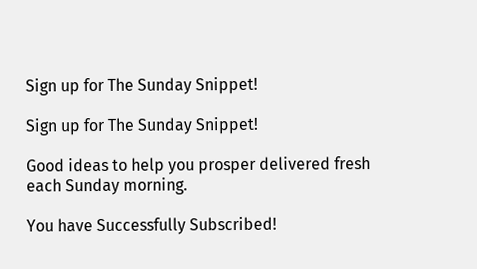Sign up for The Sunday Snippet!

Sign up for The Sunday Snippet!

Good ideas to help you prosper delivered fresh each Sunday morning.

You have Successfully Subscribed!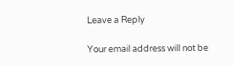Leave a Reply

Your email address will not be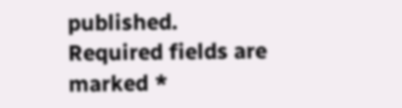published. Required fields are marked *